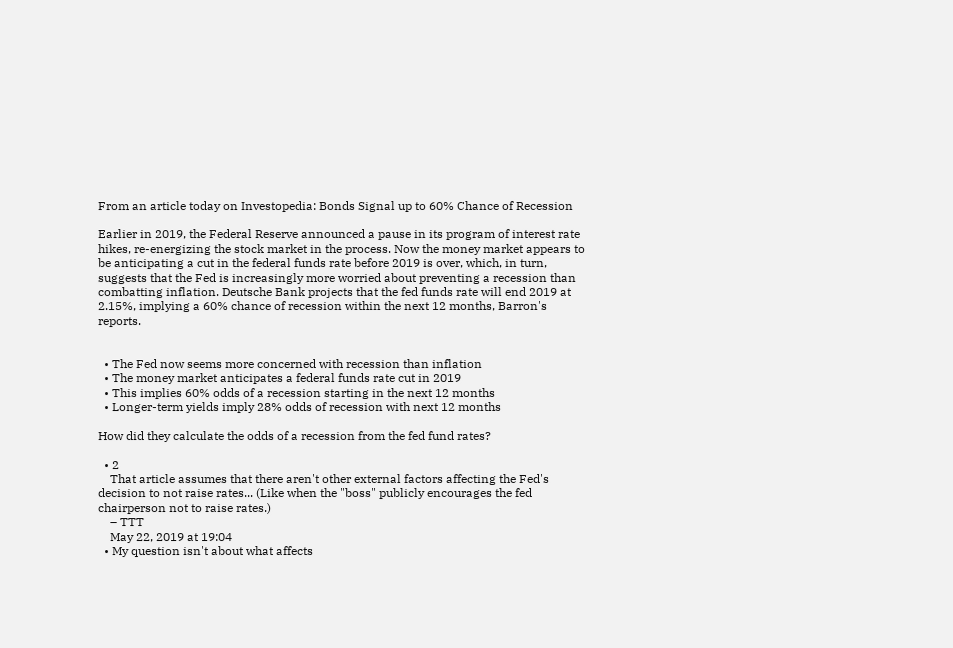From an article today on Investopedia: Bonds Signal up to 60% Chance of Recession

Earlier in 2019, the Federal Reserve announced a pause in its program of interest rate hikes, re-energizing the stock market in the process. Now the money market appears to be anticipating a cut in the federal funds rate before 2019 is over, which, in turn, suggests that the Fed is increasingly more worried about preventing a recession than combatting inflation. Deutsche Bank projects that the fed funds rate will end 2019 at 2.15%, implying a 60% chance of recession within the next 12 months, Barron's reports.


  • The Fed now seems more concerned with recession than inflation
  • The money market anticipates a federal funds rate cut in 2019
  • This implies 60% odds of a recession starting in the next 12 months
  • Longer-term yields imply 28% odds of recession with next 12 months

How did they calculate the odds of a recession from the fed fund rates?

  • 2
    That article assumes that there aren't other external factors affecting the Fed's decision to not raise rates... (Like when the "boss" publicly encourages the fed chairperson not to raise rates.)
    – TTT
    May 22, 2019 at 19:04
  • My question isn't about what affects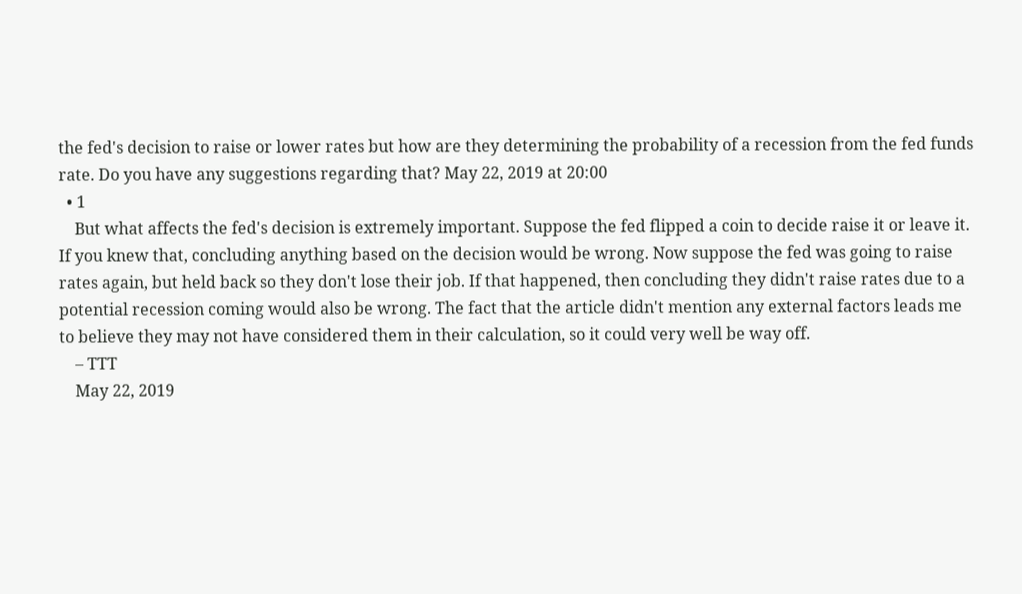the fed's decision to raise or lower rates but how are they determining the probability of a recession from the fed funds rate. Do you have any suggestions regarding that? May 22, 2019 at 20:00
  • 1
    But what affects the fed's decision is extremely important. Suppose the fed flipped a coin to decide raise it or leave it. If you knew that, concluding anything based on the decision would be wrong. Now suppose the fed was going to raise rates again, but held back so they don't lose their job. If that happened, then concluding they didn't raise rates due to a potential recession coming would also be wrong. The fact that the article didn't mention any external factors leads me to believe they may not have considered them in their calculation, so it could very well be way off.
    – TTT
    May 22, 2019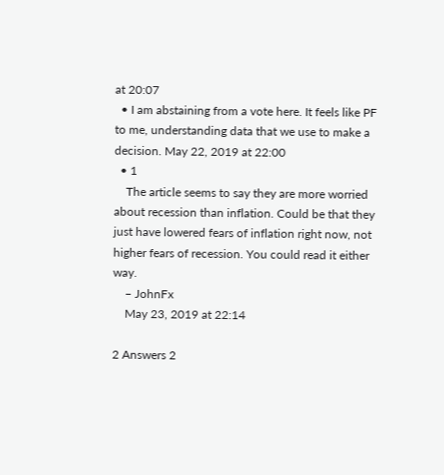at 20:07
  • I am abstaining from a vote here. It feels like PF to me, understanding data that we use to make a decision. May 22, 2019 at 22:00
  • 1
    The article seems to say they are more worried about recession than inflation. Could be that they just have lowered fears of inflation right now, not higher fears of recession. You could read it either way.
    – JohnFx
    May 23, 2019 at 22:14

2 Answers 2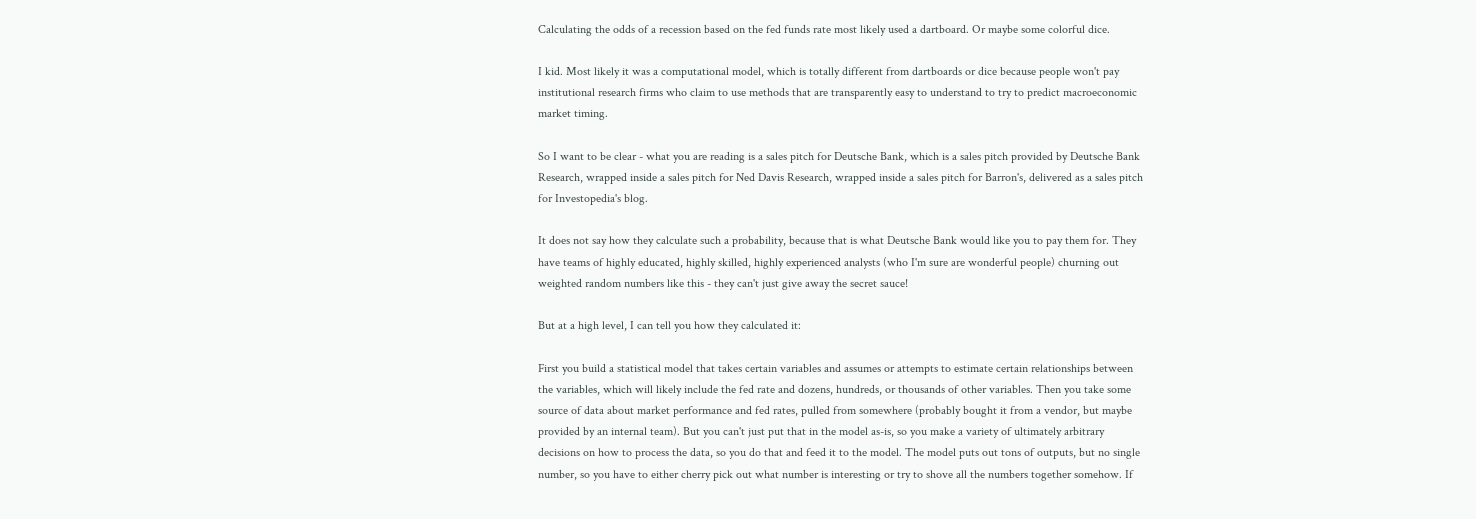Calculating the odds of a recession based on the fed funds rate most likely used a dartboard. Or maybe some colorful dice.

I kid. Most likely it was a computational model, which is totally different from dartboards or dice because people won't pay institutional research firms who claim to use methods that are transparently easy to understand to try to predict macroeconomic market timing.

So I want to be clear - what you are reading is a sales pitch for Deutsche Bank, which is a sales pitch provided by Deutsche Bank Research, wrapped inside a sales pitch for Ned Davis Research, wrapped inside a sales pitch for Barron's, delivered as a sales pitch for Investopedia's blog.

It does not say how they calculate such a probability, because that is what Deutsche Bank would like you to pay them for. They have teams of highly educated, highly skilled, highly experienced analysts (who I'm sure are wonderful people) churning out weighted random numbers like this - they can't just give away the secret sauce!

But at a high level, I can tell you how they calculated it:

First you build a statistical model that takes certain variables and assumes or attempts to estimate certain relationships between the variables, which will likely include the fed rate and dozens, hundreds, or thousands of other variables. Then you take some source of data about market performance and fed rates, pulled from somewhere (probably bought it from a vendor, but maybe provided by an internal team). But you can't just put that in the model as-is, so you make a variety of ultimately arbitrary decisions on how to process the data, so you do that and feed it to the model. The model puts out tons of outputs, but no single number, so you have to either cherry pick out what number is interesting or try to shove all the numbers together somehow. If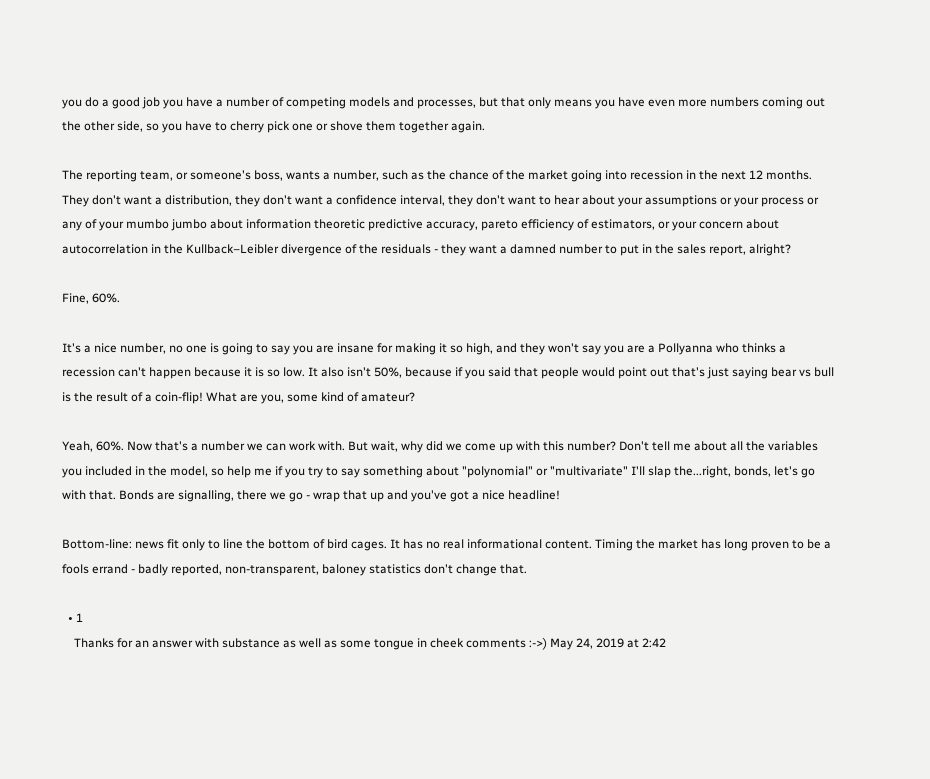you do a good job you have a number of competing models and processes, but that only means you have even more numbers coming out the other side, so you have to cherry pick one or shove them together again.

The reporting team, or someone's boss, wants a number, such as the chance of the market going into recession in the next 12 months. They don't want a distribution, they don't want a confidence interval, they don't want to hear about your assumptions or your process or any of your mumbo jumbo about information theoretic predictive accuracy, pareto efficiency of estimators, or your concern about autocorrelation in the Kullback–Leibler divergence of the residuals - they want a damned number to put in the sales report, alright?

Fine, 60%.

It's a nice number, no one is going to say you are insane for making it so high, and they won't say you are a Pollyanna who thinks a recession can't happen because it is so low. It also isn't 50%, because if you said that people would point out that's just saying bear vs bull is the result of a coin-flip! What are you, some kind of amateur?

Yeah, 60%. Now that's a number we can work with. But wait, why did we come up with this number? Don't tell me about all the variables you included in the model, so help me if you try to say something about "polynomial" or "multivariate" I'll slap the...right, bonds, let's go with that. Bonds are signalling, there we go - wrap that up and you've got a nice headline!

Bottom-line: news fit only to line the bottom of bird cages. It has no real informational content. Timing the market has long proven to be a fools errand - badly reported, non-transparent, baloney statistics don't change that.

  • 1
    Thanks for an answer with substance as well as some tongue in cheek comments :->) May 24, 2019 at 2:42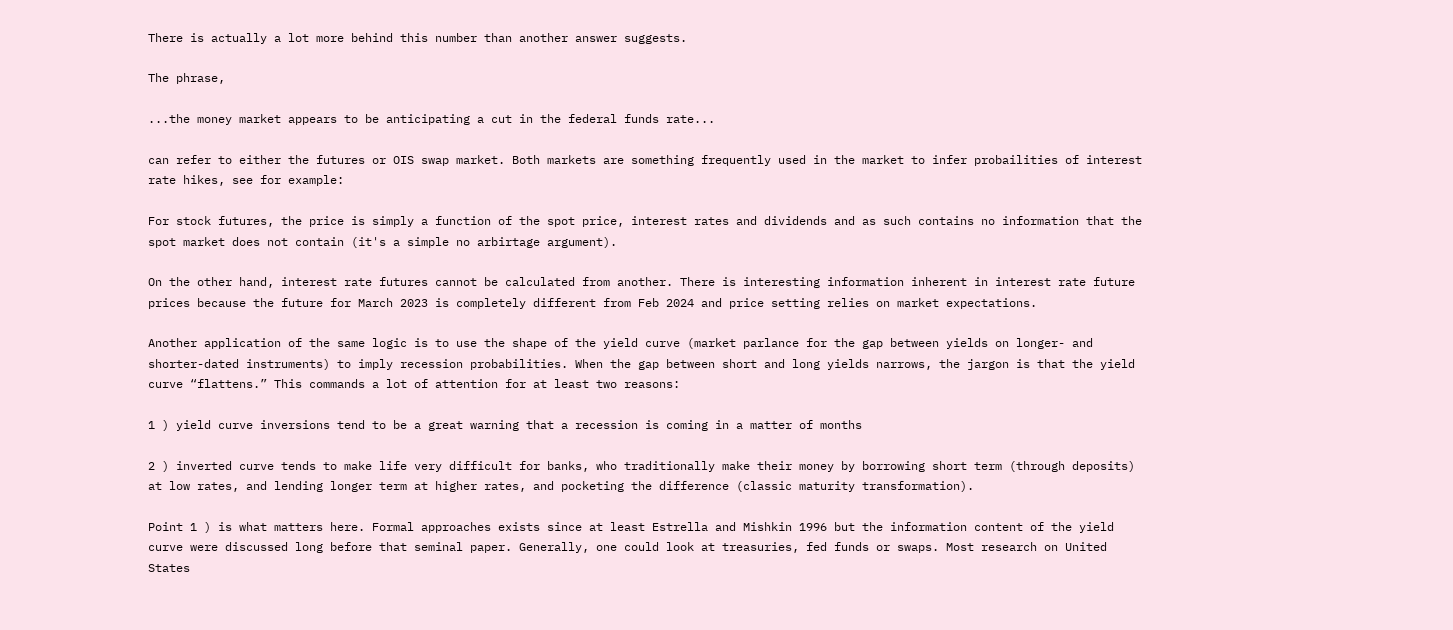There is actually a lot more behind this number than another answer suggests.

The phrase,

...the money market appears to be anticipating a cut in the federal funds rate...

can refer to either the futures or OIS swap market. Both markets are something frequently used in the market to infer probailities of interest rate hikes, see for example:

For stock futures, the price is simply a function of the spot price, interest rates and dividends and as such contains no information that the spot market does not contain (it's a simple no arbirtage argument).

On the other hand, interest rate futures cannot be calculated from another. There is interesting information inherent in interest rate future prices because the future for March 2023 is completely different from Feb 2024 and price setting relies on market expectations.

Another application of the same logic is to use the shape of the yield curve (market parlance for the gap between yields on longer- and shorter-dated instruments) to imply recession probabilities. When the gap between short and long yields narrows, the jargon is that the yield curve “flattens.” This commands a lot of attention for at least two reasons:

1 ) yield curve inversions tend to be a great warning that a recession is coming in a matter of months

2 ) inverted curve tends to make life very difficult for banks, who traditionally make their money by borrowing short term (through deposits) at low rates, and lending longer term at higher rates, and pocketing the difference (classic maturity transformation).

Point 1 ) is what matters here. Formal approaches exists since at least Estrella and Mishkin 1996 but the information content of the yield curve were discussed long before that seminal paper. Generally, one could look at treasuries, fed funds or swaps. Most research on United States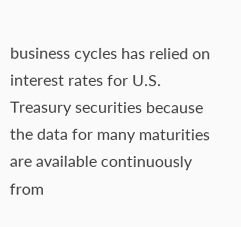business cycles has relied on interest rates for U.S. Treasury securities because the data for many maturities are available continuously from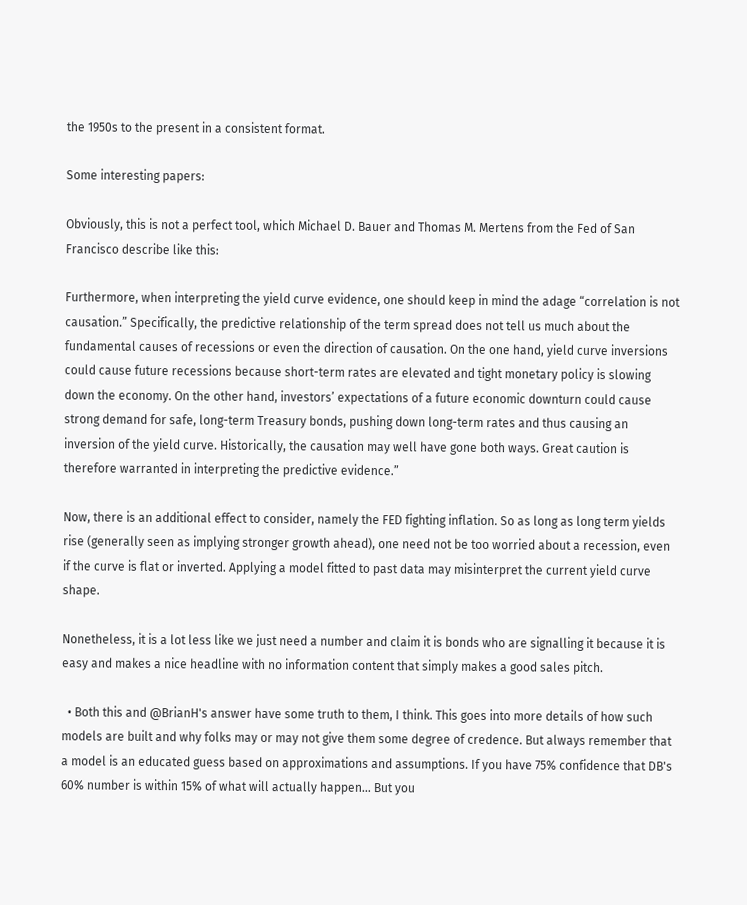the 1950s to the present in a consistent format.

Some interesting papers:

Obviously, this is not a perfect tool, which Michael D. Bauer and Thomas M. Mertens from the Fed of San Francisco describe like this:

Furthermore, when interpreting the yield curve evidence, one should keep in mind the adage “correlation is not causation.” Specifically, the predictive relationship of the term spread does not tell us much about the fundamental causes of recessions or even the direction of causation. On the one hand, yield curve inversions could cause future recessions because short-term rates are elevated and tight monetary policy is slowing down the economy. On the other hand, investors’ expectations of a future economic downturn could cause strong demand for safe, long-term Treasury bonds, pushing down long-term rates and thus causing an inversion of the yield curve. Historically, the causation may well have gone both ways. Great caution is therefore warranted in interpreting the predictive evidence.”

Now, there is an additional effect to consider, namely the FED fighting inflation. So as long as long term yields rise (generally seen as implying stronger growth ahead), one need not be too worried about a recession, even if the curve is flat or inverted. Applying a model fitted to past data may misinterpret the current yield curve shape.

Nonetheless, it is a lot less like we just need a number and claim it is bonds who are signalling it because it is easy and makes a nice headline with no information content that simply makes a good sales pitch.

  • Both this and @BrianH's answer have some truth to them, I think. This goes into more details of how such models are built and why folks may or may not give them some degree of credence. But always remember that a model is an educated guess based on approximations and assumptions. If you have 75% confidence that DB's 60% number is within 15% of what will actually happen... But you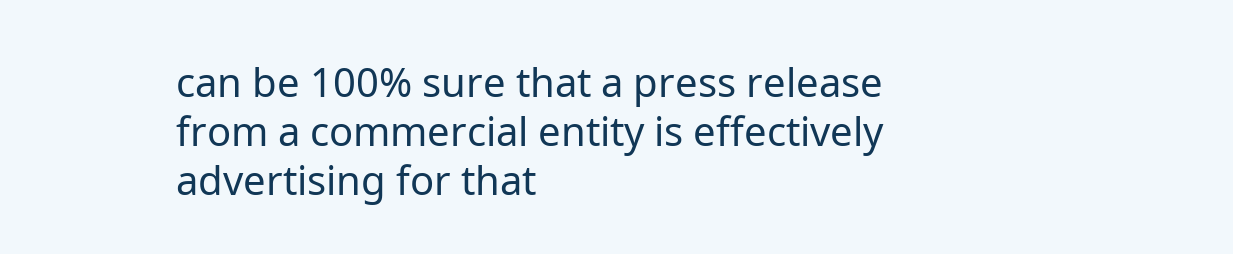can be 100% sure that a press release from a commercial entity is effectively advertising for that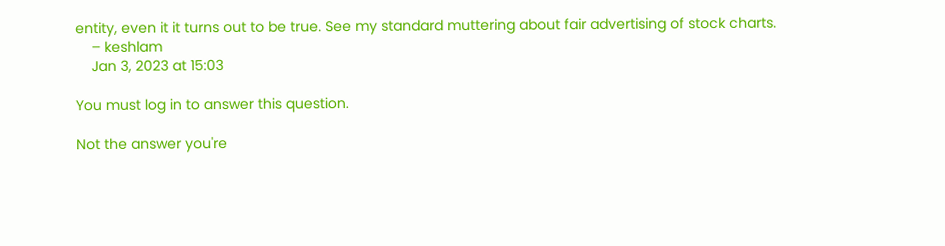entity, even it it turns out to be true. See my standard muttering about fair advertising of stock charts.
    – keshlam
    Jan 3, 2023 at 15:03

You must log in to answer this question.

Not the answer you're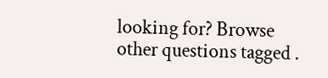looking for? Browse other questions tagged .